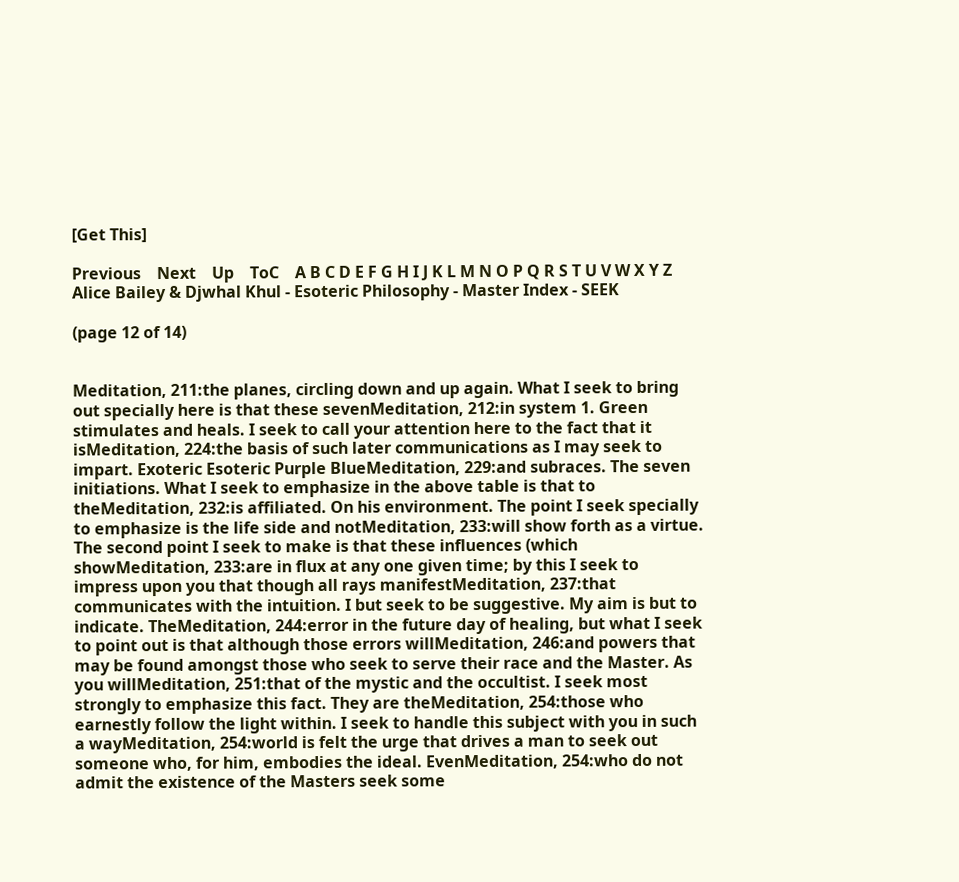[Get This]

Previous    Next    Up    ToC    A B C D E F G H I J K L M N O P Q R S T U V W X Y Z
Alice Bailey & Djwhal Khul - Esoteric Philosophy - Master Index - SEEK

(page 12 of 14)


Meditation, 211:the planes, circling down and up again. What I seek to bring out specially here is that these sevenMeditation, 212:in system 1. Green stimulates and heals. I seek to call your attention here to the fact that it isMeditation, 224:the basis of such later communications as I may seek to impart. Exoteric Esoteric Purple BlueMeditation, 229:and subraces. The seven initiations. What I seek to emphasize in the above table is that to theMeditation, 232:is affiliated. On his environment. The point I seek specially to emphasize is the life side and notMeditation, 233:will show forth as a virtue. The second point I seek to make is that these influences (which showMeditation, 233:are in flux at any one given time; by this I seek to impress upon you that though all rays manifestMeditation, 237:that communicates with the intuition. I but seek to be suggestive. My aim is but to indicate. TheMeditation, 244:error in the future day of healing, but what I seek to point out is that although those errors willMeditation, 246:and powers that may be found amongst those who seek to serve their race and the Master. As you willMeditation, 251:that of the mystic and the occultist. I seek most strongly to emphasize this fact. They are theMeditation, 254:those who earnestly follow the light within. I seek to handle this subject with you in such a wayMeditation, 254:world is felt the urge that drives a man to seek out someone who, for him, embodies the ideal. EvenMeditation, 254:who do not admit the existence of the Masters seek some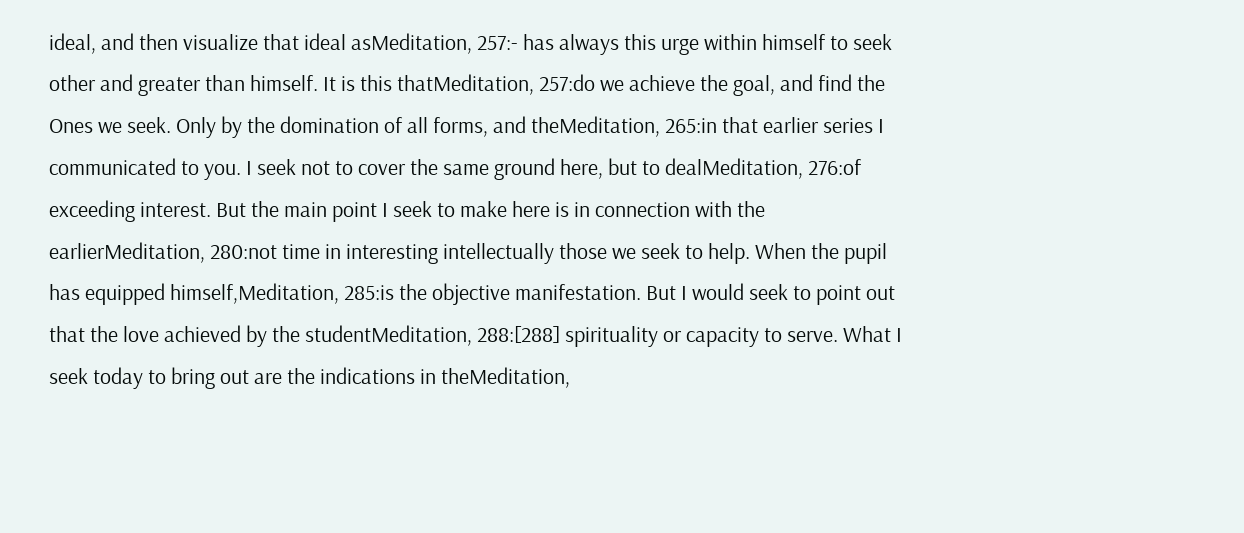ideal, and then visualize that ideal asMeditation, 257:- has always this urge within himself to seek other and greater than himself. It is this thatMeditation, 257:do we achieve the goal, and find the Ones we seek. Only by the domination of all forms, and theMeditation, 265:in that earlier series I communicated to you. I seek not to cover the same ground here, but to dealMeditation, 276:of exceeding interest. But the main point I seek to make here is in connection with the earlierMeditation, 280:not time in interesting intellectually those we seek to help. When the pupil has equipped himself,Meditation, 285:is the objective manifestation. But I would seek to point out that the love achieved by the studentMeditation, 288:[288] spirituality or capacity to serve. What I seek today to bring out are the indications in theMeditation,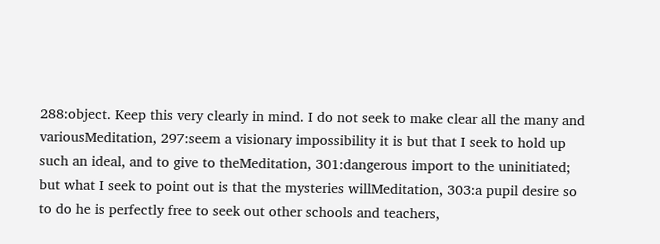288:object. Keep this very clearly in mind. I do not seek to make clear all the many and variousMeditation, 297:seem a visionary impossibility it is but that I seek to hold up such an ideal, and to give to theMeditation, 301:dangerous import to the uninitiated; but what I seek to point out is that the mysteries willMeditation, 303:a pupil desire so to do he is perfectly free to seek out other schools and teachers,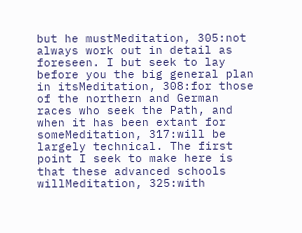but he mustMeditation, 305:not always work out in detail as foreseen. I but seek to lay before you the big general plan in itsMeditation, 308:for those of the northern and German races who seek the Path, and when it has been extant for someMeditation, 317:will be largely technical. The first point I seek to make here is that these advanced schools willMeditation, 325:with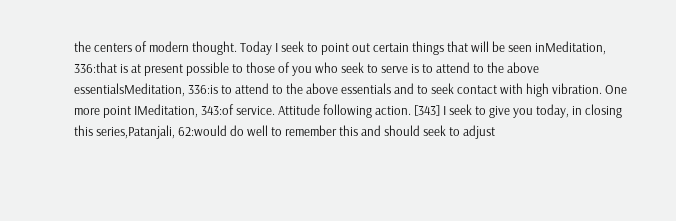the centers of modern thought. Today I seek to point out certain things that will be seen inMeditation, 336:that is at present possible to those of you who seek to serve is to attend to the above essentialsMeditation, 336:is to attend to the above essentials and to seek contact with high vibration. One more point IMeditation, 343:of service. Attitude following action. [343] I seek to give you today, in closing this series,Patanjali, 62:would do well to remember this and should seek to adjust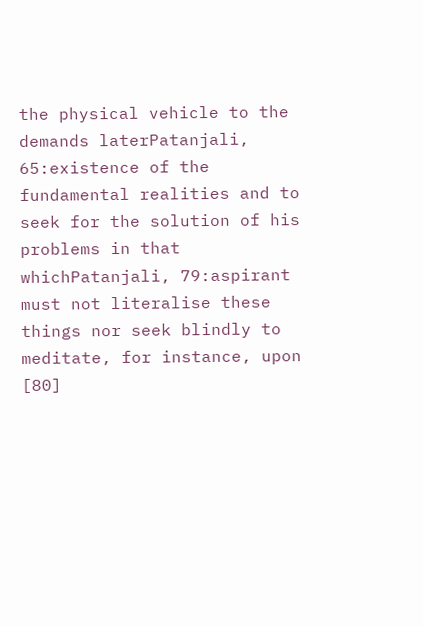the physical vehicle to the demands laterPatanjali, 65:existence of the fundamental realities and to seek for the solution of his problems in that whichPatanjali, 79:aspirant must not literalise these things nor seek blindly to meditate, for instance, upon [80]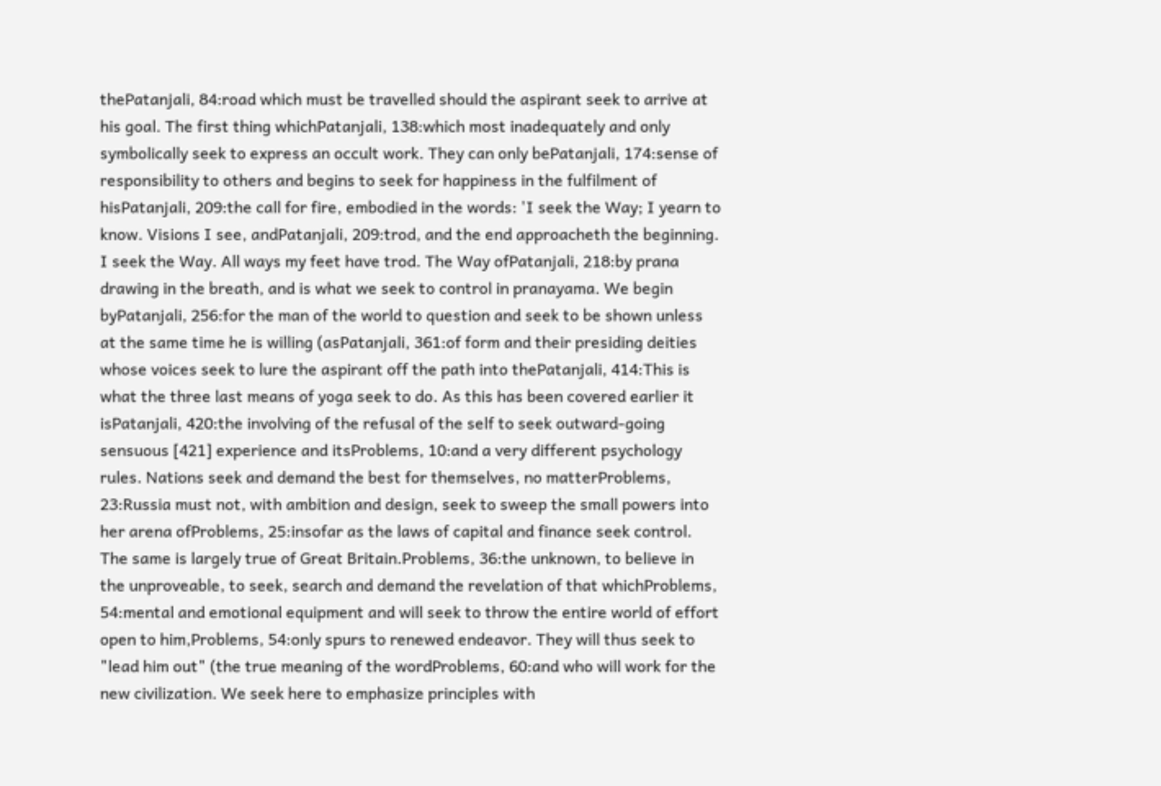thePatanjali, 84:road which must be travelled should the aspirant seek to arrive at his goal. The first thing whichPatanjali, 138:which most inadequately and only symbolically seek to express an occult work. They can only bePatanjali, 174:sense of responsibility to others and begins to seek for happiness in the fulfilment of hisPatanjali, 209:the call for fire, embodied in the words: 'I seek the Way; I yearn to know. Visions I see, andPatanjali, 209:trod, and the end approacheth the beginning. I seek the Way. All ways my feet have trod. The Way ofPatanjali, 218:by prana drawing in the breath, and is what we seek to control in pranayama. We begin byPatanjali, 256:for the man of the world to question and seek to be shown unless at the same time he is willing (asPatanjali, 361:of form and their presiding deities whose voices seek to lure the aspirant off the path into thePatanjali, 414:This is what the three last means of yoga seek to do. As this has been covered earlier it isPatanjali, 420:the involving of the refusal of the self to seek outward-going sensuous [421] experience and itsProblems, 10:and a very different psychology rules. Nations seek and demand the best for themselves, no matterProblems, 23:Russia must not, with ambition and design, seek to sweep the small powers into her arena ofProblems, 25:insofar as the laws of capital and finance seek control. The same is largely true of Great Britain.Problems, 36:the unknown, to believe in the unproveable, to seek, search and demand the revelation of that whichProblems, 54:mental and emotional equipment and will seek to throw the entire world of effort open to him,Problems, 54:only spurs to renewed endeavor. They will thus seek to "lead him out" (the true meaning of the wordProblems, 60:and who will work for the new civilization. We seek here to emphasize principles with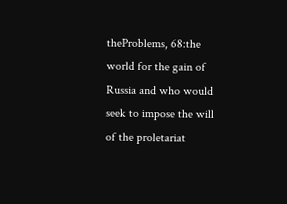theProblems, 68:the world for the gain of Russia and who would seek to impose the will of the proletariat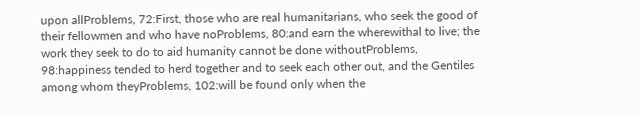upon allProblems, 72:First, those who are real humanitarians, who seek the good of their fellowmen and who have noProblems, 80:and earn the wherewithal to live; the work they seek to do to aid humanity cannot be done withoutProblems, 98:happiness tended to herd together and to seek each other out, and the Gentiles among whom theyProblems, 102:will be found only when the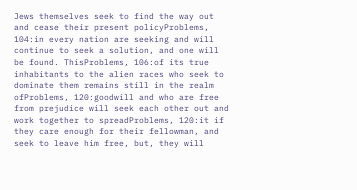Jews themselves seek to find the way out and cease their present policyProblems, 104:in every nation are seeking and will continue to seek a solution, and one will be found. ThisProblems, 106:of its true inhabitants to the alien races who seek to dominate them remains still in the realm ofProblems, 120:goodwill and who are free from prejudice will seek each other out and work together to spreadProblems, 120:it if they care enough for their fellowman, and seek to leave him free, but, they will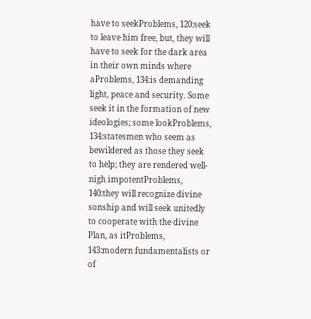have to seekProblems, 120:seek to leave him free, but, they will have to seek for the dark area in their own minds where aProblems, 134:is demanding light, peace and security. Some seek it in the formation of new ideologies; some lookProblems, 134:statesmen who seem as bewildered as those they seek to help; they are rendered well-nigh impotentProblems, 140:they will recognize divine sonship and will seek unitedly to cooperate with the divine Plan, as itProblems, 143:modern fundamentalists or of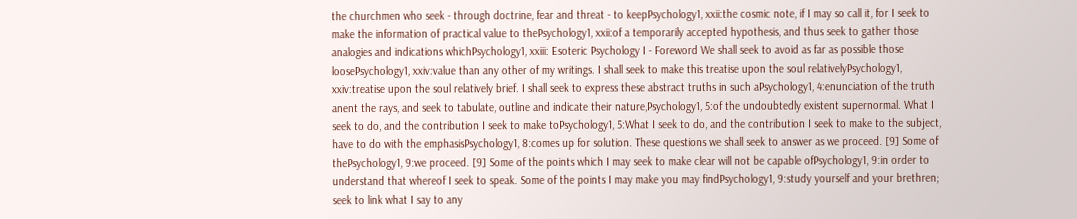the churchmen who seek - through doctrine, fear and threat - to keepPsychology1, xxii:the cosmic note, if I may so call it, for I seek to make the information of practical value to thePsychology1, xxii:of a temporarily accepted hypothesis, and thus seek to gather those analogies and indications whichPsychology1, xxiii: Esoteric Psychology I - Foreword We shall seek to avoid as far as possible those loosePsychology1, xxiv:value than any other of my writings. I shall seek to make this treatise upon the soul relativelyPsychology1, xxiv:treatise upon the soul relatively brief. I shall seek to express these abstract truths in such aPsychology1, 4:enunciation of the truth anent the rays, and seek to tabulate, outline and indicate their nature,Psychology1, 5:of the undoubtedly existent supernormal. What I seek to do, and the contribution I seek to make toPsychology1, 5:What I seek to do, and the contribution I seek to make to the subject, have to do with the emphasisPsychology1, 8:comes up for solution. These questions we shall seek to answer as we proceed. [9] Some of thePsychology1, 9:we proceed. [9] Some of the points which I may seek to make clear will not be capable ofPsychology1, 9:in order to understand that whereof I seek to speak. Some of the points I may make you may findPsychology1, 9:study yourself and your brethren; seek to link what I say to any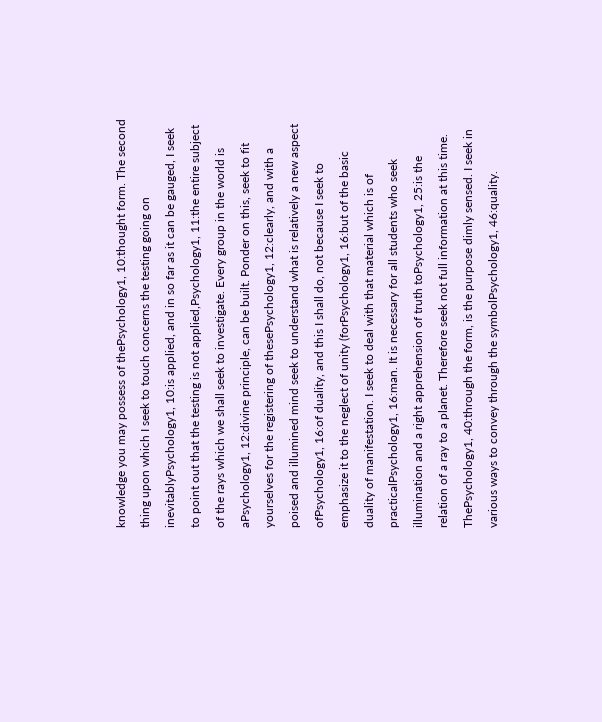knowledge you may possess of thePsychology1, 10:thought form. The second thing upon which I seek to touch concerns the testing going on inevitablyPsychology1, 10:is applied, and in so far as it can be gauged, I seek to point out that the testing is not applied,Psychology1, 11:the entire subject of the rays which we shall seek to investigate. Every group in the world is aPsychology1, 12:divine principle, can be built. Ponder on this, seek to fit yourselves for the registering of thesePsychology1, 12:clearly, and with a poised and illumined mind seek to understand what is relatively a new aspect ofPsychology1, 16:of duality, and this I shall do, not because I seek to emphasize it to the neglect of unity (forPsychology1, 16:but of the basic duality of manifestation. I seek to deal with that material which is of practicalPsychology1, 16:man. It is necessary for all students who seek illumination and a right apprehension of truth toPsychology1, 25:is the relation of a ray to a planet. Therefore seek not full information at this time. ThePsychology1, 40:through the form, is the purpose dimly sensed. I seek in various ways to convey through the symbolPsychology1, 46:quality.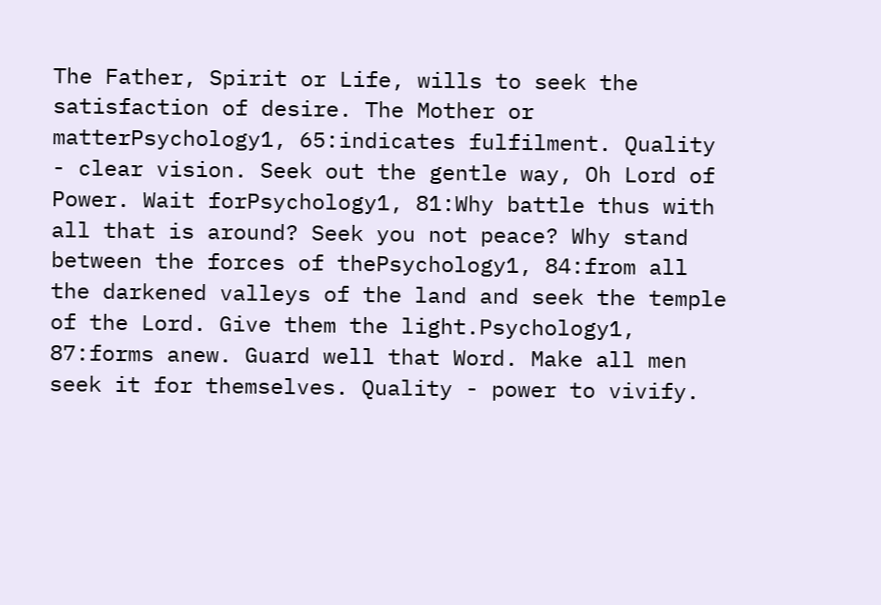The Father, Spirit or Life, wills to seek the satisfaction of desire. The Mother or matterPsychology1, 65:indicates fulfilment. Quality - clear vision. Seek out the gentle way, Oh Lord of Power. Wait forPsychology1, 81:Why battle thus with all that is around? Seek you not peace? Why stand between the forces of thePsychology1, 84:from all the darkened valleys of the land and seek the temple of the Lord. Give them the light.Psychology1, 87:forms anew. Guard well that Word. Make all men seek it for themselves. Quality - power to vivify.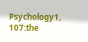Psychology1, 107:the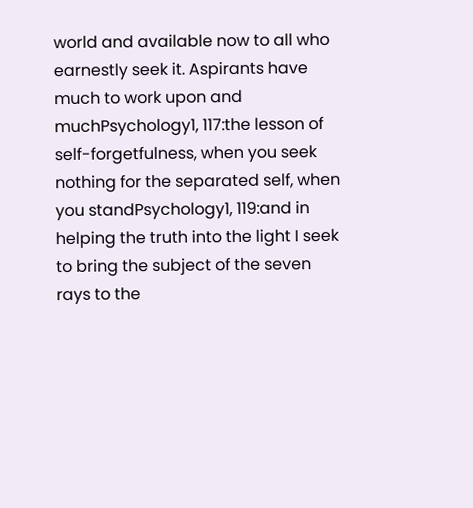world and available now to all who earnestly seek it. Aspirants have much to work upon and muchPsychology1, 117:the lesson of self-forgetfulness, when you seek nothing for the separated self, when you standPsychology1, 119:and in helping the truth into the light I seek to bring the subject of the seven rays to the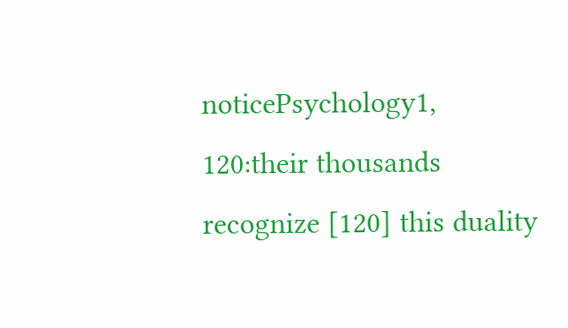noticePsychology1, 120:their thousands recognize [120] this duality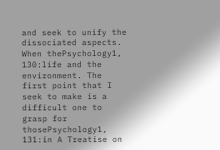and seek to unify the dissociated aspects. When thePsychology1, 130:life and the environment. The first point that I seek to make is a difficult one to grasp for thosePsychology1, 131:in A Treatise on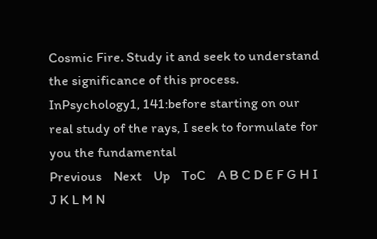Cosmic Fire. Study it and seek to understand the significance of this process. InPsychology1, 141:before starting on our real study of the rays, I seek to formulate for you the fundamental
Previous    Next    Up    ToC    A B C D E F G H I J K L M N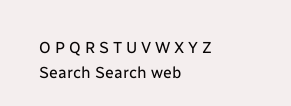O P Q R S T U V W X Y Z
Search Search web